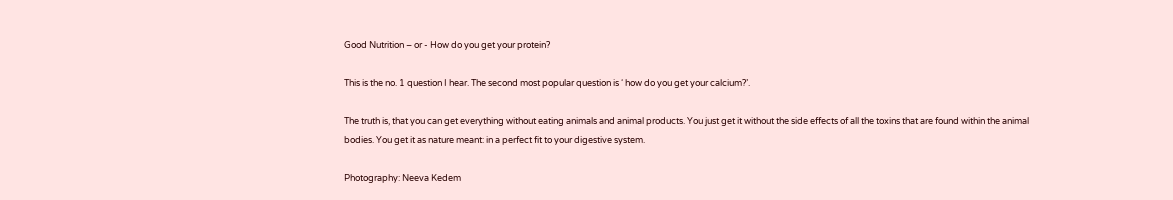Good Nutrition – or - How do you get your protein?

This is the no. 1 question I hear. The second most popular question is ‘ how do you get your calcium?’.

The truth is, that you can get everything without eating animals and animal products. You just get it without the side effects of all the toxins that are found within the animal bodies. You get it as nature meant: in a perfect fit to your digestive system.

Photography: Neeva Kedem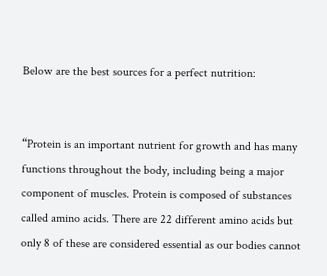Below are the best sources for a perfect nutrition:


“Protein is an important nutrient for growth and has many functions throughout the body, including being a major component of muscles. Protein is composed of substances called amino acids. There are 22 different amino acids but only 8 of these are considered essential as our bodies cannot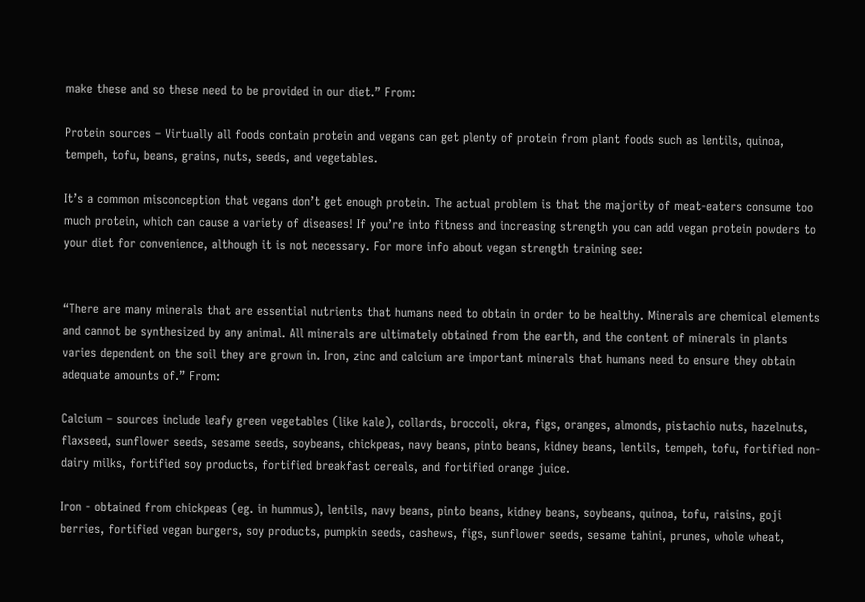make these and so these need to be provided in our diet.” From:

Protein sources – Virtually all foods contain protein and vegans can get plenty of protein from plant foods such as lentils, quinoa, tempeh, tofu, beans, grains, nuts, seeds, and vegetables.

It’s a common misconception that vegans don’t get enough protein. The actual problem is that the majority of meat-eaters consume too much protein, which can cause a variety of diseases! If you’re into fitness and increasing strength you can add vegan protein powders to your diet for convenience, although it is not necessary. For more info about vegan strength training see:


“There are many minerals that are essential nutrients that humans need to obtain in order to be healthy. Minerals are chemical elements and cannot be synthesized by any animal. All minerals are ultimately obtained from the earth, and the content of minerals in plants varies dependent on the soil they are grown in. Iron, zinc and calcium are important minerals that humans need to ensure they obtain adequate amounts of.” From:

Calcium – sources include leafy green vegetables (like kale), collards, broccoli, okra, figs, oranges, almonds, pistachio nuts, hazelnuts, flaxseed, sunflower seeds, sesame seeds, soybeans, chickpeas, navy beans, pinto beans, kidney beans, lentils, tempeh, tofu, fortified non-dairy milks, fortified soy products, fortified breakfast cereals, and fortified orange juice.

Iron - obtained from chickpeas (eg. in hummus), lentils, navy beans, pinto beans, kidney beans, soybeans, quinoa, tofu, raisins, goji berries, fortified vegan burgers, soy products, pumpkin seeds, cashews, figs, sunflower seeds, sesame tahini, prunes, whole wheat,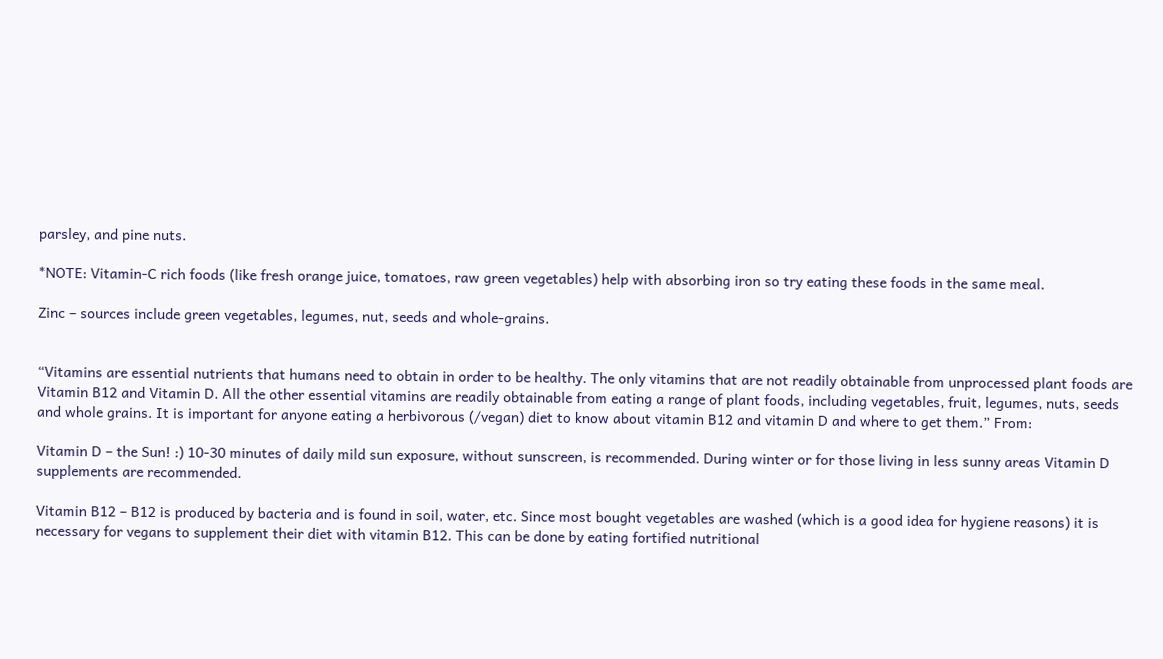parsley, and pine nuts.

*NOTE: Vitamin-C rich foods (like fresh orange juice, tomatoes, raw green vegetables) help with absorbing iron so try eating these foods in the same meal.

Zinc – sources include green vegetables, legumes, nut, seeds and whole-grains.


“Vitamins are essential nutrients that humans need to obtain in order to be healthy. The only vitamins that are not readily obtainable from unprocessed plant foods are Vitamin B12 and Vitamin D. All the other essential vitamins are readily obtainable from eating a range of plant foods, including vegetables, fruit, legumes, nuts, seeds and whole grains. It is important for anyone eating a herbivorous (/vegan) diet to know about vitamin B12 and vitamin D and where to get them.” From:

Vitamin D – the Sun! :) 10-30 minutes of daily mild sun exposure, without sunscreen, is recommended. During winter or for those living in less sunny areas Vitamin D supplements are recommended.

Vitamin B12 – B12 is produced by bacteria and is found in soil, water, etc. Since most bought vegetables are washed (which is a good idea for hygiene reasons) it is necessary for vegans to supplement their diet with vitamin B12. This can be done by eating fortified nutritional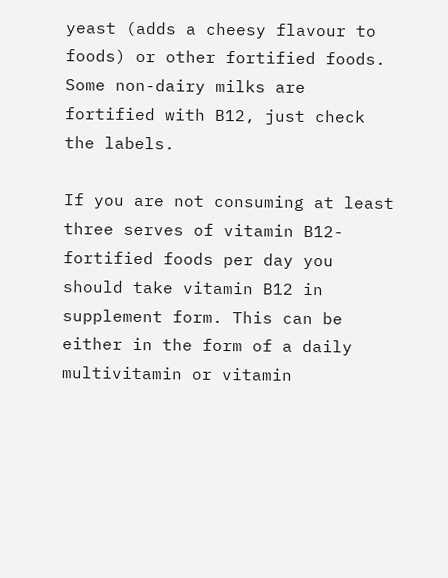yeast (adds a cheesy flavour to foods) or other fortified foods. Some non-dairy milks are fortified with B12, just check the labels.

If you are not consuming at least three serves of vitamin B12-fortified foods per day you should take vitamin B12 in supplement form. This can be either in the form of a daily multivitamin or vitamin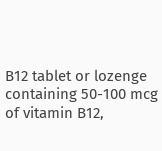B12 tablet or lozenge containing 50-100 mcg of vitamin B12,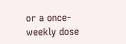or a once-weekly dose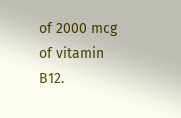of 2000 mcg of vitamin B12.